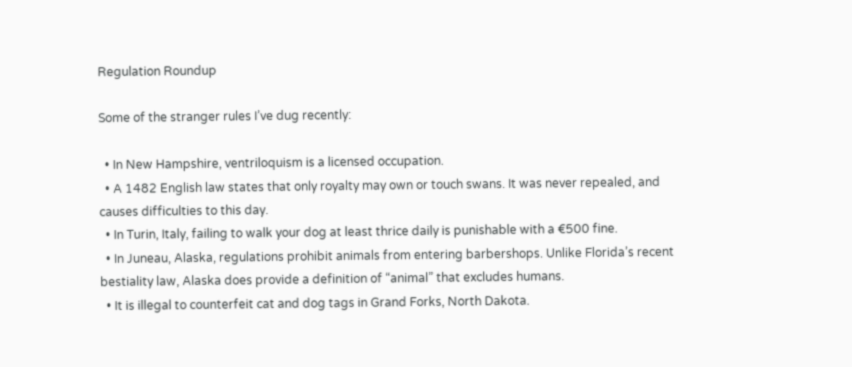Regulation Roundup

Some of the stranger rules I’ve dug recently:

  • In New Hampshire, ventriloquism is a licensed occupation.
  • A 1482 English law states that only royalty may own or touch swans. It was never repealed, and causes difficulties to this day.
  • In Turin, Italy, failing to walk your dog at least thrice daily is punishable with a €500 fine.
  • In Juneau, Alaska, regulations prohibit animals from entering barbershops. Unlike Florida’s recent bestiality law, Alaska does provide a definition of “animal” that excludes humans.
  • It is illegal to counterfeit cat and dog tags in Grand Forks, North Dakota.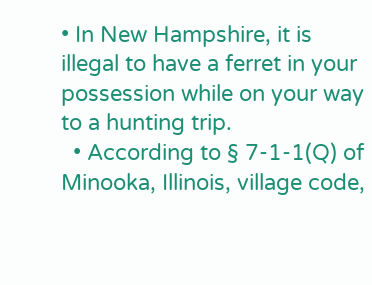• In New Hampshire, it is illegal to have a ferret in your possession while on your way to a hunting trip.
  • According to § 7-1-1(Q) of Minooka, Illinois, village code,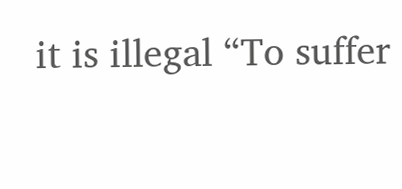it is illegal “To suffer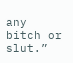any bitch or slut.”